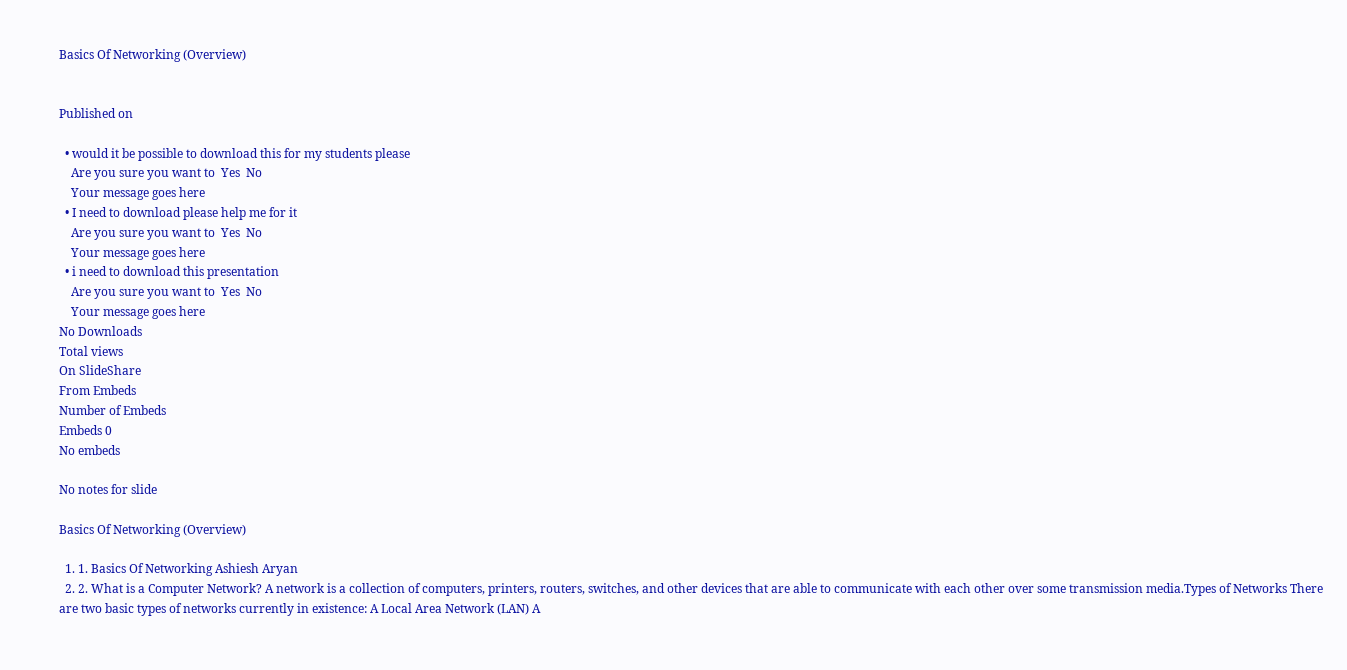Basics Of Networking (Overview)


Published on

  • would it be possible to download this for my students please
    Are you sure you want to  Yes  No
    Your message goes here
  • I need to download please help me for it
    Are you sure you want to  Yes  No
    Your message goes here
  • i need to download this presentation
    Are you sure you want to  Yes  No
    Your message goes here
No Downloads
Total views
On SlideShare
From Embeds
Number of Embeds
Embeds 0
No embeds

No notes for slide

Basics Of Networking (Overview)

  1. 1. Basics Of Networking Ashiesh Aryan
  2. 2. What is a Computer Network? A network is a collection of computers, printers, routers, switches, and other devices that are able to communicate with each other over some transmission media.Types of Networks There are two basic types of networks currently in existence: A Local Area Network (LAN) A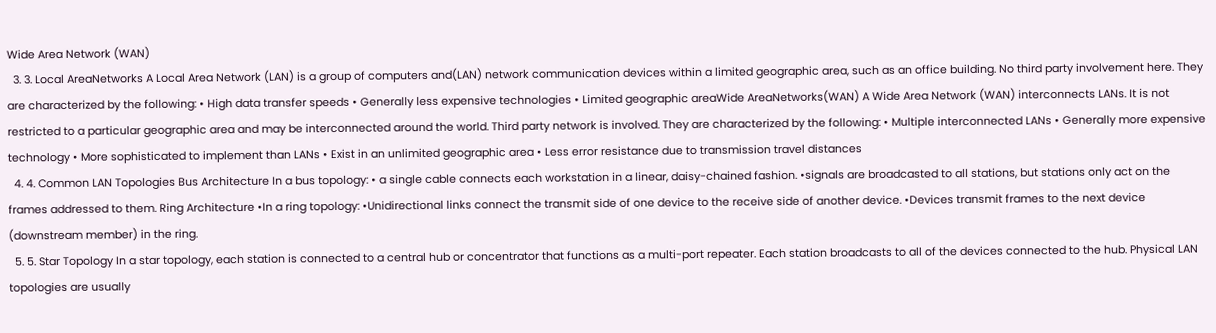Wide Area Network (WAN)
  3. 3. Local AreaNetworks A Local Area Network (LAN) is a group of computers and(LAN) network communication devices within a limited geographic area, such as an office building. No third party involvement here. They are characterized by the following: • High data transfer speeds • Generally less expensive technologies • Limited geographic areaWide AreaNetworks(WAN) A Wide Area Network (WAN) interconnects LANs. It is not restricted to a particular geographic area and may be interconnected around the world. Third party network is involved. They are characterized by the following: • Multiple interconnected LANs • Generally more expensive technology • More sophisticated to implement than LANs • Exist in an unlimited geographic area • Less error resistance due to transmission travel distances
  4. 4. Common LAN Topologies Bus Architecture In a bus topology: • a single cable connects each workstation in a linear, daisy-chained fashion. •signals are broadcasted to all stations, but stations only act on the frames addressed to them. Ring Architecture •In a ring topology: •Unidirectional links connect the transmit side of one device to the receive side of another device. •Devices transmit frames to the next device (downstream member) in the ring.
  5. 5. Star Topology In a star topology, each station is connected to a central hub or concentrator that functions as a multi-port repeater. Each station broadcasts to all of the devices connected to the hub. Physical LAN topologies are usually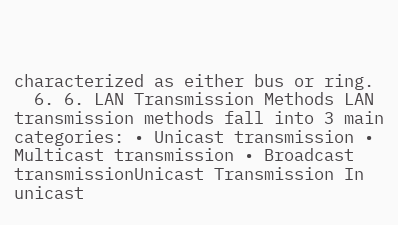characterized as either bus or ring.
  6. 6. LAN Transmission Methods LAN transmission methods fall into 3 main categories: • Unicast transmission • Multicast transmission • Broadcast transmissionUnicast Transmission In unicast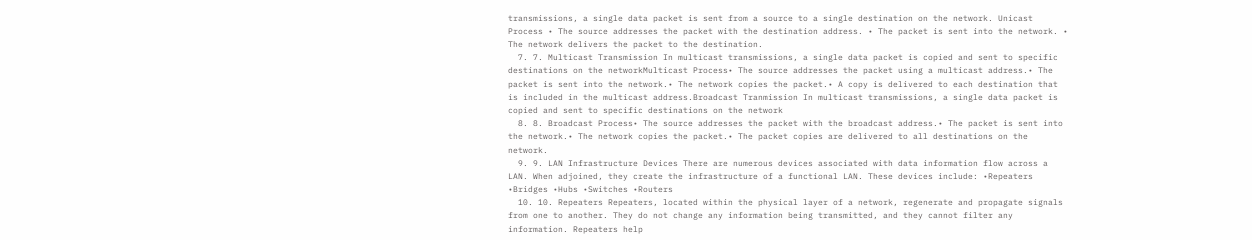transmissions, a single data packet is sent from a source to a single destination on the network. Unicast Process • The source addresses the packet with the destination address. • The packet is sent into the network. • The network delivers the packet to the destination.
  7. 7. Multicast Transmission In multicast transmissions, a single data packet is copied and sent to specific destinations on the networkMulticast Process• The source addresses the packet using a multicast address.• The packet is sent into the network.• The network copies the packet.• A copy is delivered to each destination that is included in the multicast address.Broadcast Tranmission In multicast transmissions, a single data packet is copied and sent to specific destinations on the network
  8. 8. Broadcast Process• The source addresses the packet with the broadcast address.• The packet is sent into the network.• The network copies the packet.• The packet copies are delivered to all destinations on the network.
  9. 9. LAN Infrastructure Devices There are numerous devices associated with data information flow across a LAN. When adjoined, they create the infrastructure of a functional LAN. These devices include: •Repeaters •Bridges •Hubs •Switches •Routers
  10. 10. Repeaters Repeaters, located within the physical layer of a network, regenerate and propagate signals from one to another. They do not change any information being transmitted, and they cannot filter any information. Repeaters help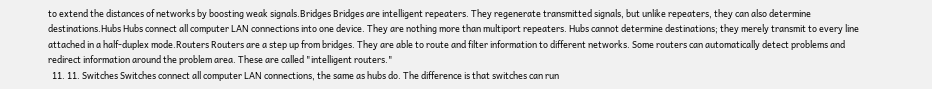to extend the distances of networks by boosting weak signals.Bridges Bridges are intelligent repeaters. They regenerate transmitted signals, but unlike repeaters, they can also determine destinations.Hubs Hubs connect all computer LAN connections into one device. They are nothing more than multiport repeaters. Hubs cannot determine destinations; they merely transmit to every line attached in a half-duplex mode.Routers Routers are a step up from bridges. They are able to route and filter information to different networks. Some routers can automatically detect problems and redirect information around the problem area. These are called "intelligent routers."
  11. 11. Switches Switches connect all computer LAN connections, the same as hubs do. The difference is that switches can run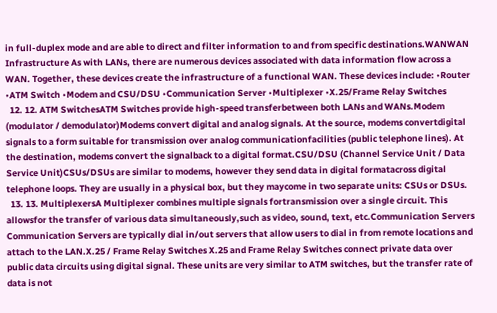in full-duplex mode and are able to direct and filter information to and from specific destinations.WANWAN Infrastructure As with LANs, there are numerous devices associated with data information flow across a WAN. Together, these devices create the infrastructure of a functional WAN. These devices include: •Router •ATM Switch •Modem and CSU/DSU •Communication Server •Multiplexer •X.25/Frame Relay Switches
  12. 12. ATM SwitchesATM Switches provide high-speed transferbetween both LANs and WANs.Modem (modulator / demodulator)Modems convert digital and analog signals. At the source, modems convertdigital signals to a form suitable for transmission over analog communicationfacilities (public telephone lines). At the destination, modems convert the signalback to a digital format.CSU/DSU (Channel Service Unit / Data Service Unit)CSUs/DSUs are similar to modems, however they send data in digital formatacross digital telephone loops. They are usually in a physical box, but they maycome in two separate units: CSUs or DSUs.
  13. 13. MultiplexersA Multiplexer combines multiple signals fortransmission over a single circuit. This allowsfor the transfer of various data simultaneously,such as video, sound, text, etc.Communication Servers Communication Servers are typically dial in/out servers that allow users to dial in from remote locations and attach to the LAN.X.25 / Frame Relay Switches X.25 and Frame Relay Switches connect private data over public data circuits using digital signal. These units are very similar to ATM switches, but the transfer rate of data is not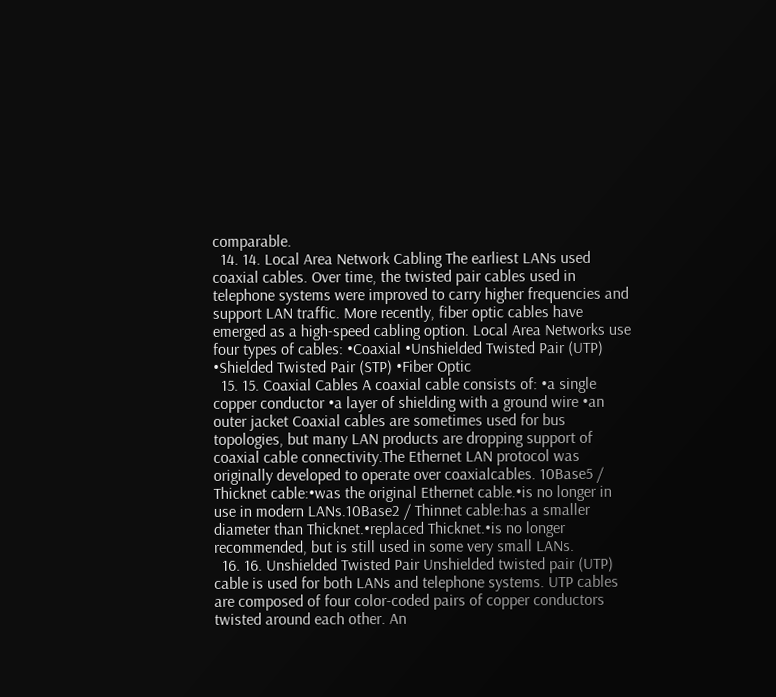comparable.
  14. 14. Local Area Network Cabling The earliest LANs used coaxial cables. Over time, the twisted pair cables used in telephone systems were improved to carry higher frequencies and support LAN traffic. More recently, fiber optic cables have emerged as a high-speed cabling option. Local Area Networks use four types of cables: •Coaxial •Unshielded Twisted Pair (UTP) •Shielded Twisted Pair (STP) •Fiber Optic
  15. 15. Coaxial Cables A coaxial cable consists of: •a single copper conductor •a layer of shielding with a ground wire •an outer jacket Coaxial cables are sometimes used for bus topologies, but many LAN products are dropping support of coaxial cable connectivity.The Ethernet LAN protocol was originally developed to operate over coaxialcables. 10Base5 / Thicknet cable:•was the original Ethernet cable.•is no longer in use in modern LANs.10Base2 / Thinnet cable:has a smaller diameter than Thicknet.•replaced Thicknet.•is no longer recommended, but is still used in some very small LANs.
  16. 16. Unshielded Twisted Pair Unshielded twisted pair (UTP) cable is used for both LANs and telephone systems. UTP cables are composed of four color-coded pairs of copper conductors twisted around each other. An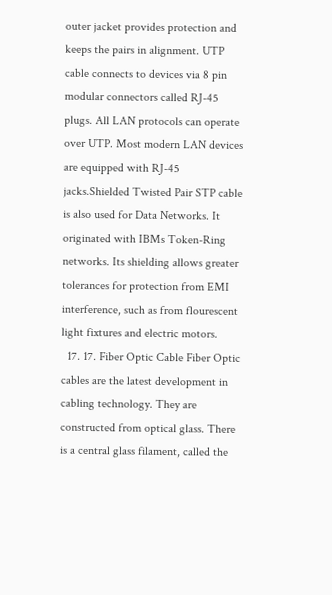outer jacket provides protection and keeps the pairs in alignment. UTP cable connects to devices via 8 pin modular connectors called RJ-45 plugs. All LAN protocols can operate over UTP. Most modern LAN devices are equipped with RJ-45 jacks.Shielded Twisted Pair STP cable is also used for Data Networks. It originated with IBMs Token-Ring networks. Its shielding allows greater tolerances for protection from EMI interference, such as from flourescent light fixtures and electric motors.
  17. 17. Fiber Optic Cable Fiber Optic cables are the latest development in cabling technology. They are constructed from optical glass. There is a central glass filament, called the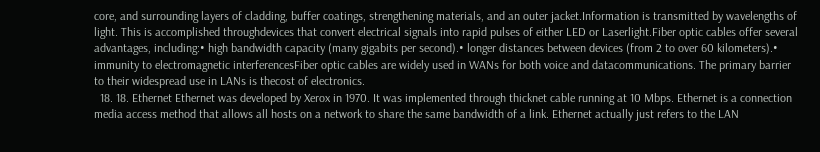core, and surrounding layers of cladding, buffer coatings, strengthening materials, and an outer jacket.Information is transmitted by wavelengths of light. This is accomplished throughdevices that convert electrical signals into rapid pulses of either LED or Laserlight.Fiber optic cables offer several advantages, including:• high bandwidth capacity (many gigabits per second).• longer distances between devices (from 2 to over 60 kilometers).• immunity to electromagnetic interferencesFiber optic cables are widely used in WANs for both voice and datacommunications. The primary barrier to their widespread use in LANs is thecost of electronics.
  18. 18. Ethernet Ethernet was developed by Xerox in 1970. It was implemented through thicknet cable running at 10 Mbps. Ethernet is a connection media access method that allows all hosts on a network to share the same bandwidth of a link. Ethernet actually just refers to the LAN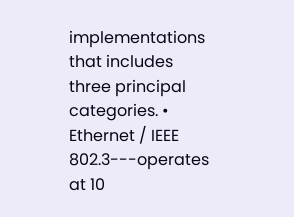implementations that includes three principal categories. • Ethernet / IEEE 802.3---operates at 10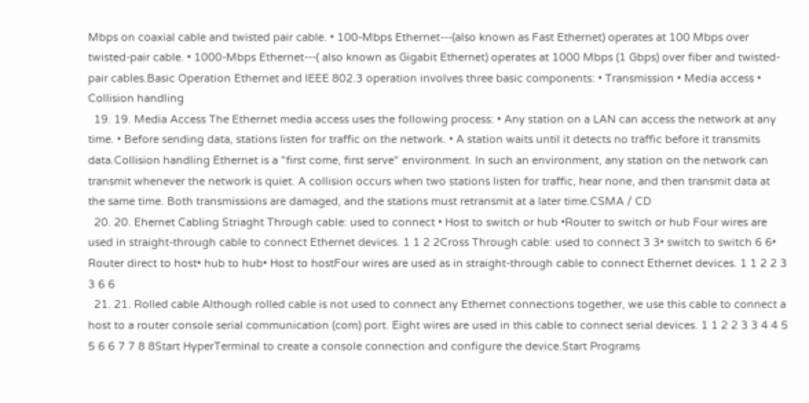Mbps on coaxial cable and twisted pair cable. • 100-Mbps Ethernet---(also known as Fast Ethernet) operates at 100 Mbps over twisted-pair cable. • 1000-Mbps Ethernet---( also known as Gigabit Ethernet) operates at 1000 Mbps (1 Gbps) over fiber and twisted-pair cables.Basic Operation Ethernet and IEEE 802.3 operation involves three basic components: • Transmission • Media access • Collision handling
  19. 19. Media Access The Ethernet media access uses the following process: • Any station on a LAN can access the network at any time. • Before sending data, stations listen for traffic on the network. • A station waits until it detects no traffic before it transmits data.Collision handling Ethernet is a "first come, first serve" environment. In such an environment, any station on the network can transmit whenever the network is quiet. A collision occurs when two stations listen for traffic, hear none, and then transmit data at the same time. Both transmissions are damaged, and the stations must retransmit at a later time.CSMA / CD
  20. 20. Ehernet Cabling Striaght Through cable: used to connect • Host to switch or hub •Router to switch or hub Four wires are used in straight-through cable to connect Ethernet devices. 1 1 2 2Cross Through cable: used to connect 3 3• switch to switch 6 6• Router direct to host• hub to hub• Host to hostFour wires are used as in straight-through cable to connect Ethernet devices. 1 1 2 2 3 3 6 6
  21. 21. Rolled cable Although rolled cable is not used to connect any Ethernet connections together, we use this cable to connect a host to a router console serial communication (com) port. Eight wires are used in this cable to connect serial devices. 1 1 2 2 3 3 4 4 5 5 6 6 7 7 8 8Start HyperTerminal to create a console connection and configure the device.Start Programs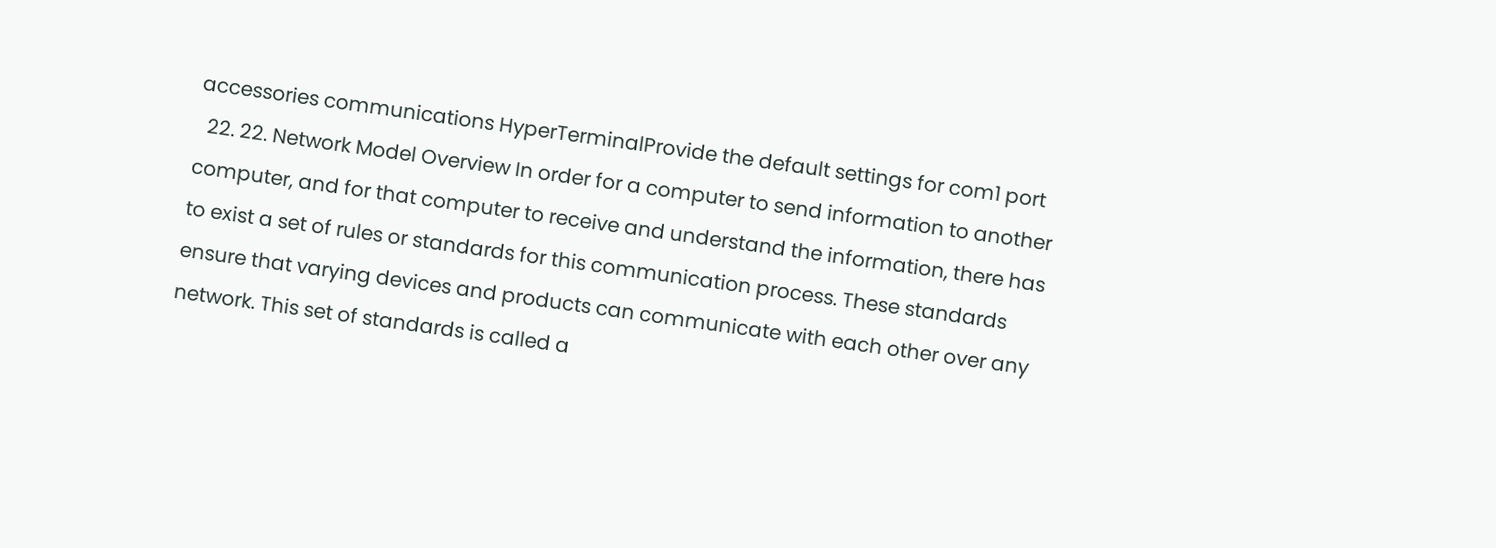accessories communications HyperTerminalProvide the default settings for com1 port
  22. 22. Network Model Overview In order for a computer to send information to another computer, and for that computer to receive and understand the information, there has to exist a set of rules or standards for this communication process. These standards ensure that varying devices and products can communicate with each other over any network. This set of standards is called a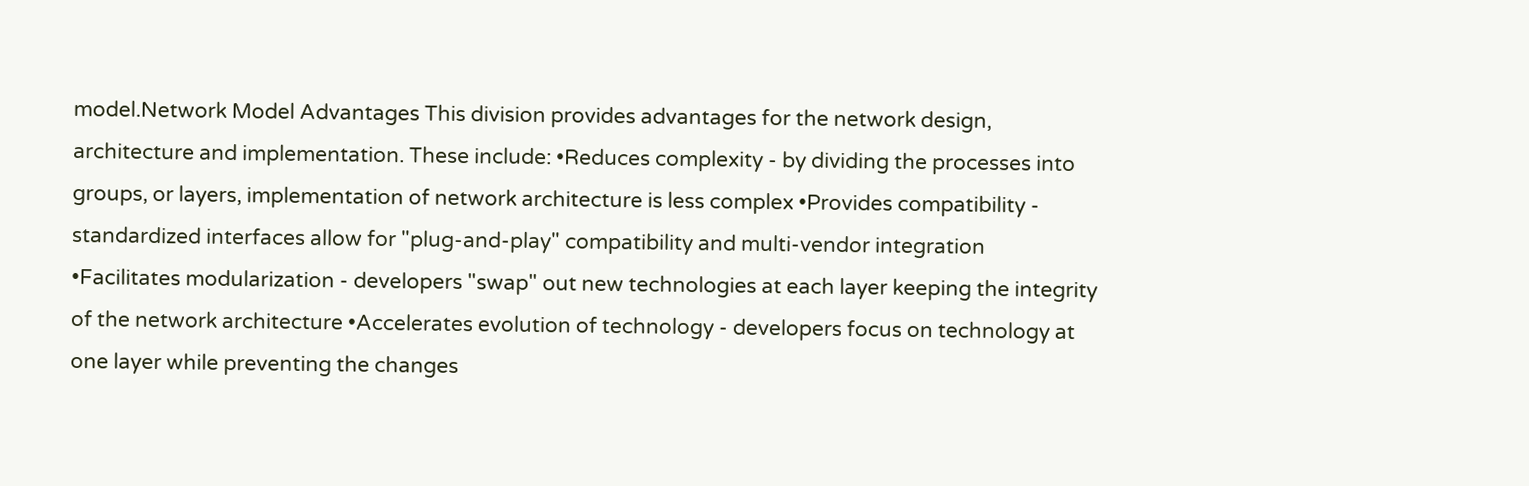model.Network Model Advantages This division provides advantages for the network design, architecture and implementation. These include: •Reduces complexity - by dividing the processes into groups, or layers, implementation of network architecture is less complex •Provides compatibility - standardized interfaces allow for "plug-and-play" compatibility and multi-vendor integration •Facilitates modularization - developers "swap" out new technologies at each layer keeping the integrity of the network architecture •Accelerates evolution of technology - developers focus on technology at one layer while preventing the changes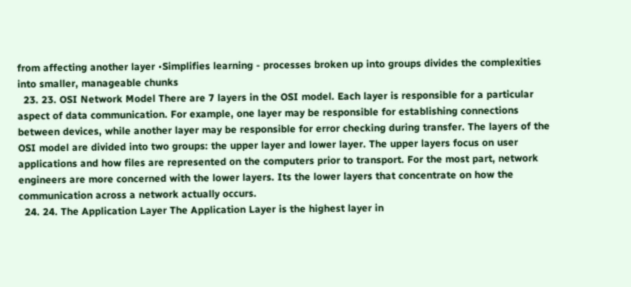from affecting another layer •Simplifies learning - processes broken up into groups divides the complexities into smaller, manageable chunks
  23. 23. OSI Network Model There are 7 layers in the OSI model. Each layer is responsible for a particular aspect of data communication. For example, one layer may be responsible for establishing connections between devices, while another layer may be responsible for error checking during transfer. The layers of the OSI model are divided into two groups: the upper layer and lower layer. The upper layers focus on user applications and how files are represented on the computers prior to transport. For the most part, network engineers are more concerned with the lower layers. Its the lower layers that concentrate on how the communication across a network actually occurs.
  24. 24. The Application Layer The Application Layer is the highest layer in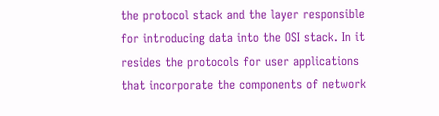the protocol stack and the layer responsible for introducing data into the OSI stack. In it resides the protocols for user applications that incorporate the components of network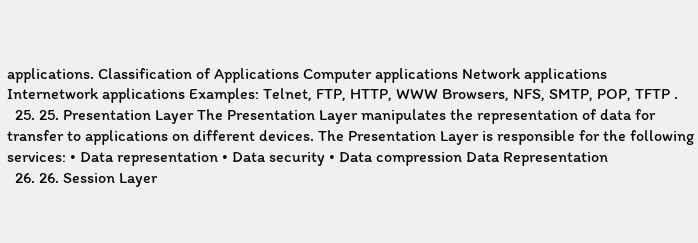applications. Classification of Applications Computer applications Network applications Internetwork applications Examples: Telnet, FTP, HTTP, WWW Browsers, NFS, SMTP, POP, TFTP .
  25. 25. Presentation Layer The Presentation Layer manipulates the representation of data for transfer to applications on different devices. The Presentation Layer is responsible for the following services: • Data representation • Data security • Data compression Data Representation
  26. 26. Session Layer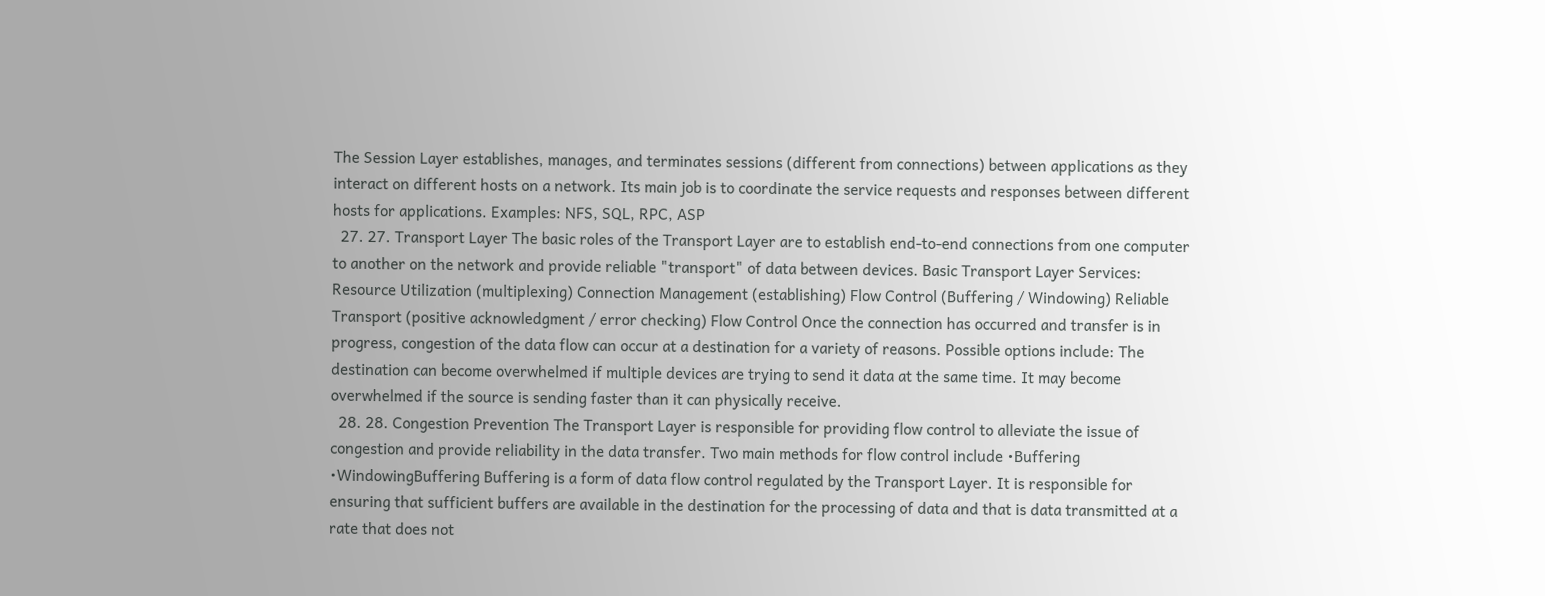The Session Layer establishes, manages, and terminates sessions (different from connections) between applications as they interact on different hosts on a network. Its main job is to coordinate the service requests and responses between different hosts for applications. Examples: NFS, SQL, RPC, ASP
  27. 27. Transport Layer The basic roles of the Transport Layer are to establish end-to-end connections from one computer to another on the network and provide reliable "transport" of data between devices. Basic Transport Layer Services: Resource Utilization (multiplexing) Connection Management (establishing) Flow Control (Buffering / Windowing) Reliable Transport (positive acknowledgment / error checking) Flow Control Once the connection has occurred and transfer is in progress, congestion of the data flow can occur at a destination for a variety of reasons. Possible options include: The destination can become overwhelmed if multiple devices are trying to send it data at the same time. It may become overwhelmed if the source is sending faster than it can physically receive.
  28. 28. Congestion Prevention The Transport Layer is responsible for providing flow control to alleviate the issue of congestion and provide reliability in the data transfer. Two main methods for flow control include •Buffering •WindowingBuffering Buffering is a form of data flow control regulated by the Transport Layer. It is responsible for ensuring that sufficient buffers are available in the destination for the processing of data and that is data transmitted at a rate that does not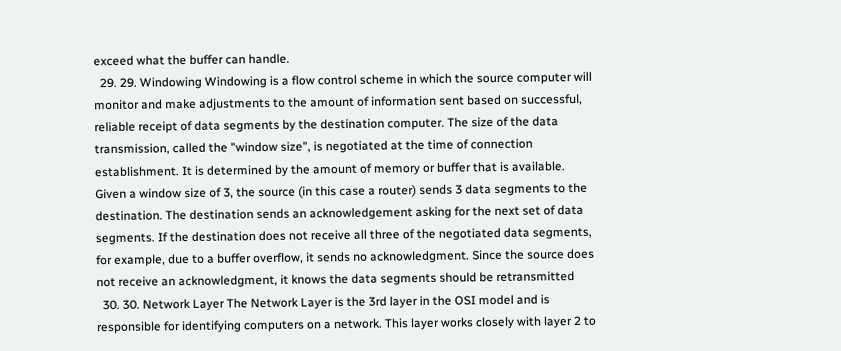exceed what the buffer can handle.
  29. 29. Windowing Windowing is a flow control scheme in which the source computer will monitor and make adjustments to the amount of information sent based on successful, reliable receipt of data segments by the destination computer. The size of the data transmission, called the "window size", is negotiated at the time of connection establishment. It is determined by the amount of memory or buffer that is available. Given a window size of 3, the source (in this case a router) sends 3 data segments to the destination. The destination sends an acknowledgement asking for the next set of data segments. If the destination does not receive all three of the negotiated data segments, for example, due to a buffer overflow, it sends no acknowledgment. Since the source does not receive an acknowledgment, it knows the data segments should be retransmitted
  30. 30. Network Layer The Network Layer is the 3rd layer in the OSI model and is responsible for identifying computers on a network. This layer works closely with layer 2 to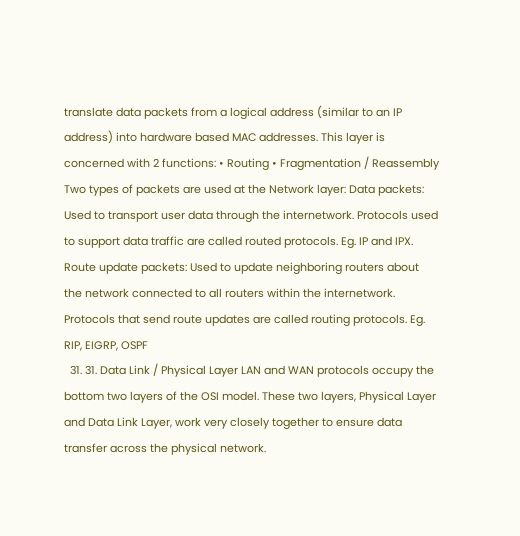translate data packets from a logical address (similar to an IP address) into hardware based MAC addresses. This layer is concerned with 2 functions: • Routing • Fragmentation / Reassembly Two types of packets are used at the Network layer: Data packets: Used to transport user data through the internetwork. Protocols used to support data traffic are called routed protocols. Eg. IP and IPX. Route update packets: Used to update neighboring routers about the network connected to all routers within the internetwork. Protocols that send route updates are called routing protocols. Eg. RIP, EIGRP, OSPF
  31. 31. Data Link / Physical Layer LAN and WAN protocols occupy the bottom two layers of the OSI model. These two layers, Physical Layer and Data Link Layer, work very closely together to ensure data transfer across the physical network.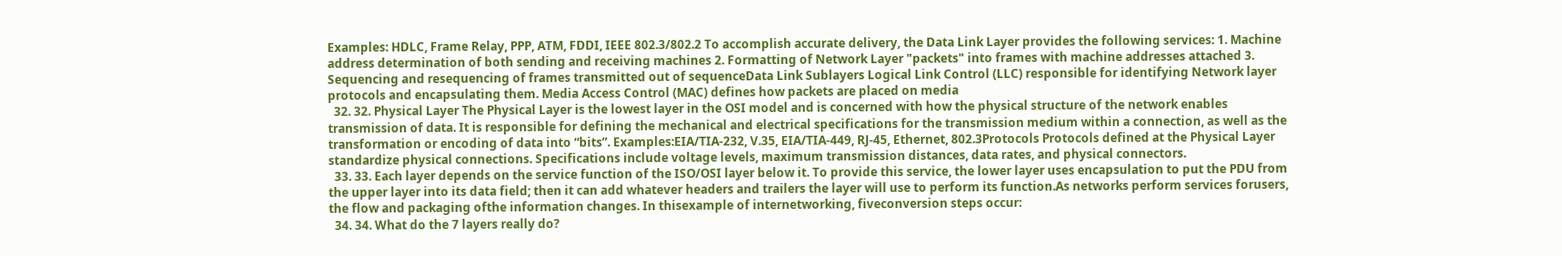Examples: HDLC, Frame Relay, PPP, ATM, FDDI, IEEE 802.3/802.2 To accomplish accurate delivery, the Data Link Layer provides the following services: 1. Machine address determination of both sending and receiving machines 2. Formatting of Network Layer "packets" into frames with machine addresses attached 3. Sequencing and resequencing of frames transmitted out of sequenceData Link Sublayers Logical Link Control (LLC) responsible for identifying Network layer protocols and encapsulating them. Media Access Control (MAC) defines how packets are placed on media
  32. 32. Physical Layer The Physical Layer is the lowest layer in the OSI model and is concerned with how the physical structure of the network enables transmission of data. It is responsible for defining the mechanical and electrical specifications for the transmission medium within a connection, as well as the transformation or encoding of data into “bits”. Examples:EIA/TIA-232, V.35, EIA/TIA-449, RJ-45, Ethernet, 802.3Protocols Protocols defined at the Physical Layer standardize physical connections. Specifications include voltage levels, maximum transmission distances, data rates, and physical connectors.
  33. 33. Each layer depends on the service function of the ISO/OSI layer below it. To provide this service, the lower layer uses encapsulation to put the PDU from the upper layer into its data field; then it can add whatever headers and trailers the layer will use to perform its function.As networks perform services forusers, the flow and packaging ofthe information changes. In thisexample of internetworking, fiveconversion steps occur:
  34. 34. What do the 7 layers really do?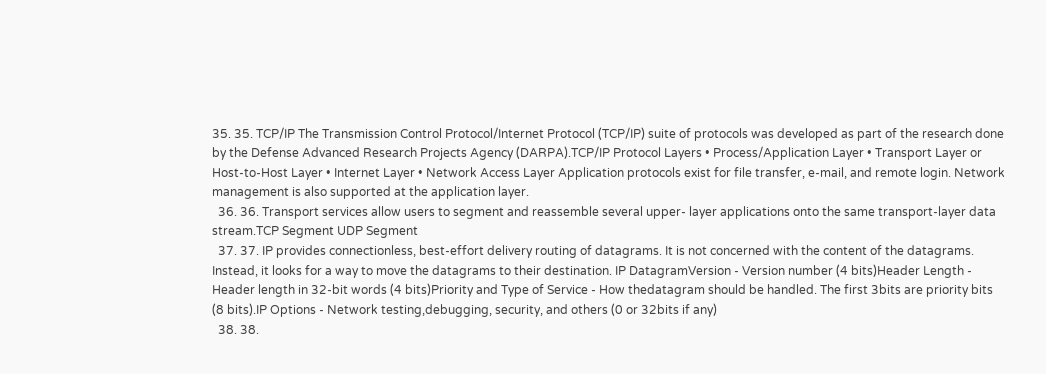35. 35. TCP/IP The Transmission Control Protocol/Internet Protocol (TCP/IP) suite of protocols was developed as part of the research done by the Defense Advanced Research Projects Agency (DARPA).TCP/IP Protocol Layers • Process/Application Layer • Transport Layer or Host-to-Host Layer • Internet Layer • Network Access Layer Application protocols exist for file transfer, e-mail, and remote login. Network management is also supported at the application layer.
  36. 36. Transport services allow users to segment and reassemble several upper- layer applications onto the same transport-layer data stream.TCP Segment UDP Segment
  37. 37. IP provides connectionless, best-effort delivery routing of datagrams. It is not concerned with the content of the datagrams. Instead, it looks for a way to move the datagrams to their destination. IP DatagramVersion - Version number (4 bits)Header Length - Header length in 32-bit words (4 bits)Priority and Type of Service - How thedatagram should be handled. The first 3bits are priority bits (8 bits).IP Options - Network testing,debugging, security, and others (0 or 32bits if any)
  38. 38.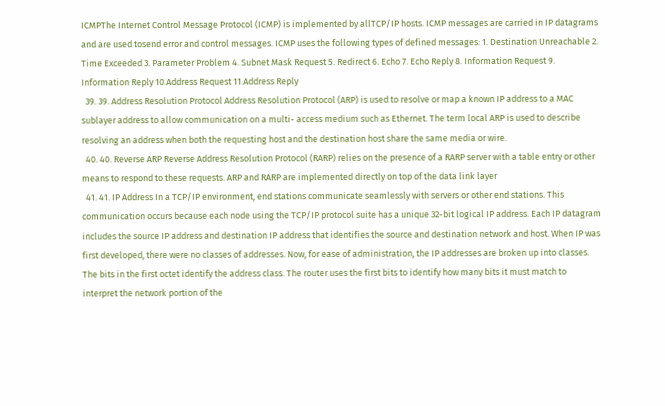ICMPThe Internet Control Message Protocol (ICMP) is implemented by allTCP/IP hosts. ICMP messages are carried in IP datagrams and are used tosend error and control messages. ICMP uses the following types of defined messages: 1. Destination Unreachable 2. Time Exceeded 3. Parameter Problem 4. Subnet Mask Request 5. Redirect 6. Echo 7. Echo Reply 8. Information Request 9. Information Reply 10.Address Request 11.Address Reply
  39. 39. Address Resolution Protocol Address Resolution Protocol (ARP) is used to resolve or map a known IP address to a MAC sublayer address to allow communication on a multi- access medium such as Ethernet. The term local ARP is used to describe resolving an address when both the requesting host and the destination host share the same media or wire.
  40. 40. Reverse ARP Reverse Address Resolution Protocol (RARP) relies on the presence of a RARP server with a table entry or other means to respond to these requests. ARP and RARP are implemented directly on top of the data link layer
  41. 41. IP Address In a TCP/IP environment, end stations communicate seamlessly with servers or other end stations. This communication occurs because each node using the TCP/IP protocol suite has a unique 32-bit logical IP address. Each IP datagram includes the source IP address and destination IP address that identifies the source and destination network and host. When IP was first developed, there were no classes of addresses. Now, for ease of administration, the IP addresses are broken up into classes. The bits in the first octet identify the address class. The router uses the first bits to identify how many bits it must match to interpret the network portion of the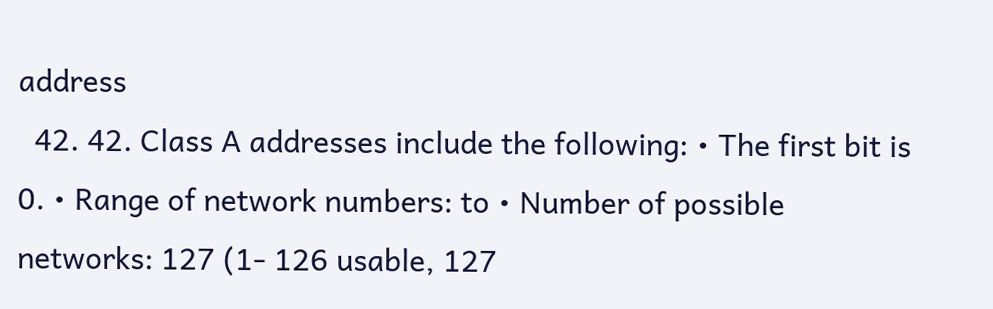address
  42. 42. Class A addresses include the following: • The first bit is 0. • Range of network numbers: to • Number of possible networks: 127 (1- 126 usable, 127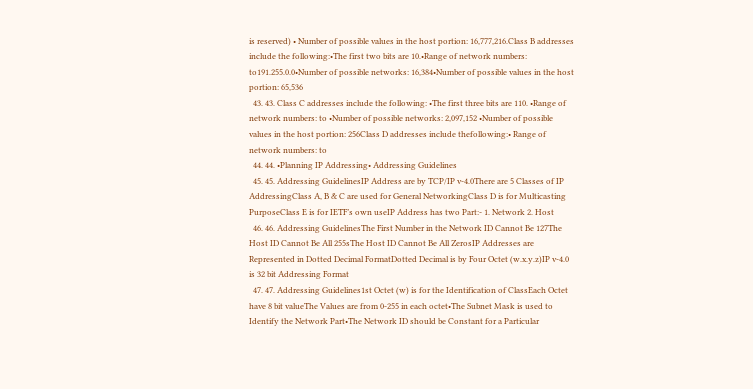is reserved) • Number of possible values in the host portion: 16,777,216.Class B addresses include the following:•The first two bits are 10.•Range of network numbers: to191.255.0.0•Number of possible networks: 16,384•Number of possible values in the host portion: 65,536
  43. 43. Class C addresses include the following: •The first three bits are 110. •Range of network numbers: to •Number of possible networks: 2,097,152 •Number of possible values in the host portion: 256Class D addresses include thefollowing:• Range of network numbers: to
  44. 44. •Planning IP Addressing• Addressing Guidelines
  45. 45. Addressing GuidelinesIP Address are by TCP/IP v-4.0There are 5 Classes of IP AddressingClass A, B & C are used for General NetworkingClass D is for Multicasting PurposeClass E is for IETF’s own useIP Address has two Part:- 1. Network 2. Host
  46. 46. Addressing GuidelinesThe First Number in the Network ID Cannot Be 127The Host ID Cannot Be All 255sThe Host ID Cannot Be All ZerosIP Addresses are Represented in Dotted Decimal FormatDotted Decimal is by Four Octet (w.x.y.z)IP v-4.0 is 32 bit Addressing Format
  47. 47. Addressing Guidelines1st Octet (w) is for the Identification of ClassEach Octet have 8 bit valueThe Values are from 0-255 in each octet•The Subnet Mask is used to Identify the Network Part•The Network ID should be Constant for a Particular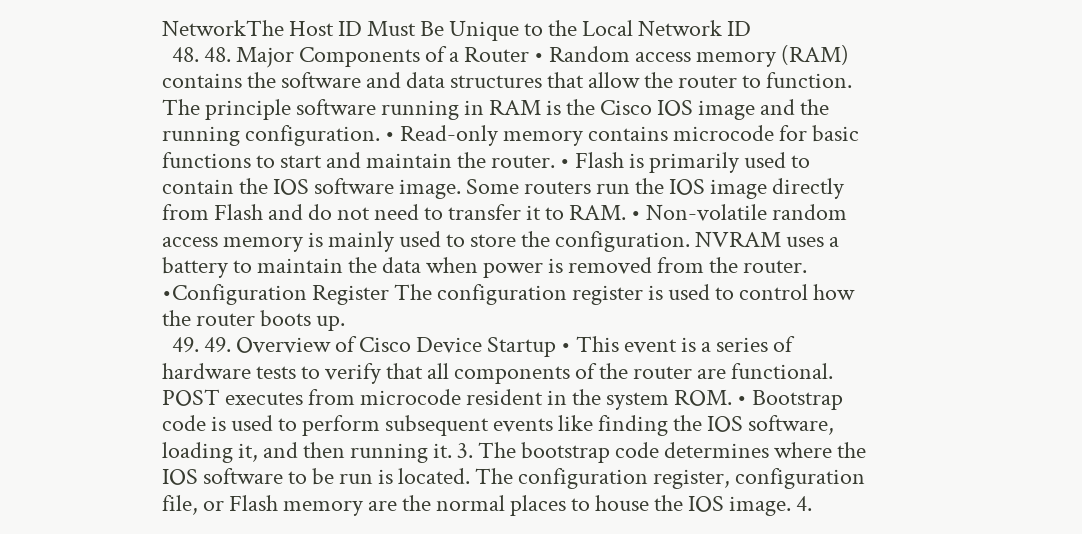NetworkThe Host ID Must Be Unique to the Local Network ID
  48. 48. Major Components of a Router • Random access memory (RAM) contains the software and data structures that allow the router to function. The principle software running in RAM is the Cisco IOS image and the running configuration. • Read-only memory contains microcode for basic functions to start and maintain the router. • Flash is primarily used to contain the IOS software image. Some routers run the IOS image directly from Flash and do not need to transfer it to RAM. • Non-volatile random access memory is mainly used to store the configuration. NVRAM uses a battery to maintain the data when power is removed from the router. •Configuration Register The configuration register is used to control how the router boots up.
  49. 49. Overview of Cisco Device Startup • This event is a series of hardware tests to verify that all components of the router are functional. POST executes from microcode resident in the system ROM. • Bootstrap code is used to perform subsequent events like finding the IOS software, loading it, and then running it. 3. The bootstrap code determines where the IOS software to be run is located. The configuration register, configuration file, or Flash memory are the normal places to house the IOS image. 4.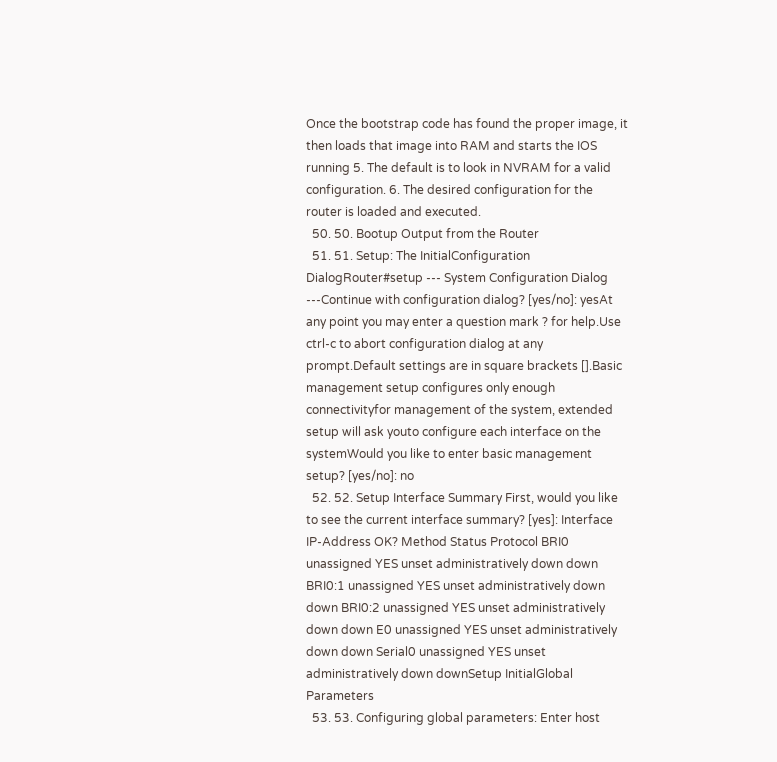Once the bootstrap code has found the proper image, it then loads that image into RAM and starts the IOS running 5. The default is to look in NVRAM for a valid configuration. 6. The desired configuration for the router is loaded and executed.
  50. 50. Bootup Output from the Router
  51. 51. Setup: The InitialConfiguration DialogRouter#setup --- System Configuration Dialog ---Continue with configuration dialog? [yes/no]: yesAt any point you may enter a question mark ? for help.Use ctrl-c to abort configuration dialog at any prompt.Default settings are in square brackets [].Basic management setup configures only enough connectivityfor management of the system, extended setup will ask youto configure each interface on the systemWould you like to enter basic management setup? [yes/no]: no
  52. 52. Setup Interface Summary First, would you like to see the current interface summary? [yes]: Interface IP-Address OK? Method Status Protocol BRI0 unassigned YES unset administratively down down BRI0:1 unassigned YES unset administratively down down BRI0:2 unassigned YES unset administratively down down E0 unassigned YES unset administratively down down Serial0 unassigned YES unset administratively down downSetup InitialGlobal Parameters
  53. 53. Configuring global parameters: Enter host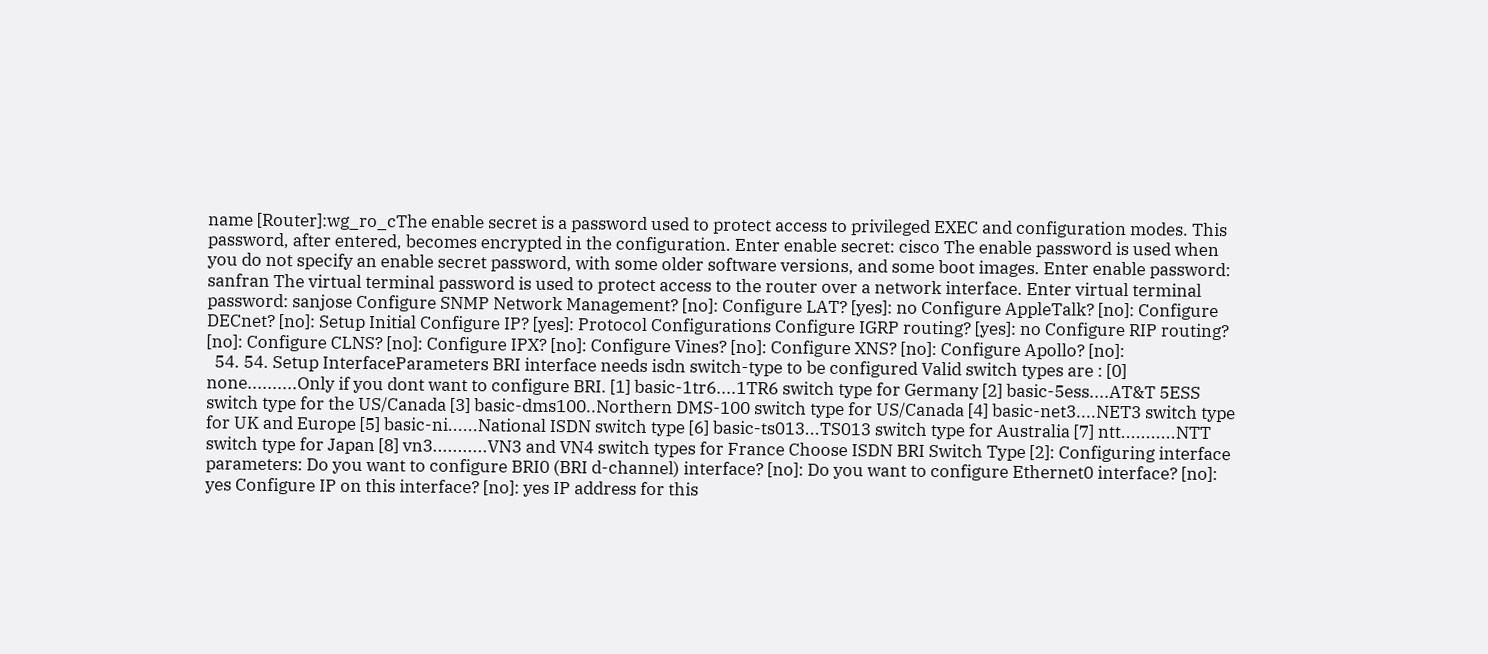name [Router]:wg_ro_cThe enable secret is a password used to protect access to privileged EXEC and configuration modes. This password, after entered, becomes encrypted in the configuration. Enter enable secret: cisco The enable password is used when you do not specify an enable secret password, with some older software versions, and some boot images. Enter enable password: sanfran The virtual terminal password is used to protect access to the router over a network interface. Enter virtual terminal password: sanjose Configure SNMP Network Management? [no]: Configure LAT? [yes]: no Configure AppleTalk? [no]: Configure DECnet? [no]: Setup Initial Configure IP? [yes]: Protocol Configurations Configure IGRP routing? [yes]: no Configure RIP routing? [no]: Configure CLNS? [no]: Configure IPX? [no]: Configure Vines? [no]: Configure XNS? [no]: Configure Apollo? [no]:
  54. 54. Setup InterfaceParameters BRI interface needs isdn switch-type to be configured Valid switch types are : [0] none..........Only if you dont want to configure BRI. [1] basic-1tr6....1TR6 switch type for Germany [2] basic-5ess....AT&T 5ESS switch type for the US/Canada [3] basic-dms100..Northern DMS-100 switch type for US/Canada [4] basic-net3....NET3 switch type for UK and Europe [5] basic-ni......National ISDN switch type [6] basic-ts013...TS013 switch type for Australia [7] ntt...........NTT switch type for Japan [8] vn3...........VN3 and VN4 switch types for France Choose ISDN BRI Switch Type [2]: Configuring interface parameters: Do you want to configure BRI0 (BRI d-channel) interface? [no]: Do you want to configure Ethernet0 interface? [no]: yes Configure IP on this interface? [no]: yes IP address for this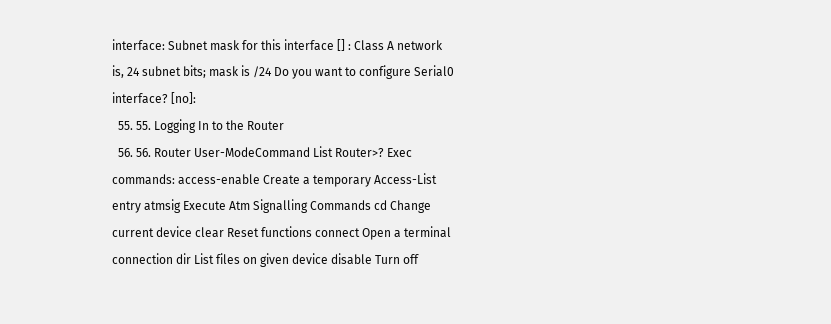interface: Subnet mask for this interface [] : Class A network is, 24 subnet bits; mask is /24 Do you want to configure Serial0 interface? [no]:
  55. 55. Logging In to the Router
  56. 56. Router User-ModeCommand List Router>? Exec commands: access-enable Create a temporary Access-List entry atmsig Execute Atm Signalling Commands cd Change current device clear Reset functions connect Open a terminal connection dir List files on given device disable Turn off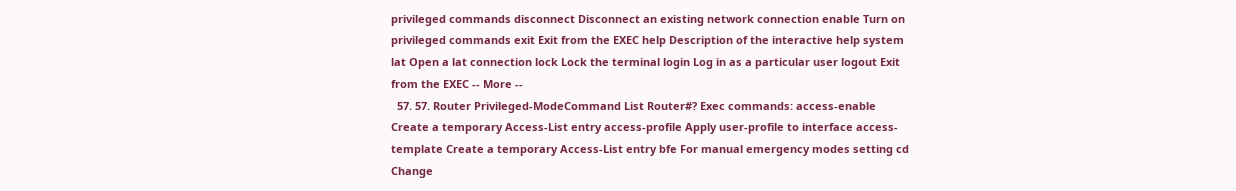privileged commands disconnect Disconnect an existing network connection enable Turn on privileged commands exit Exit from the EXEC help Description of the interactive help system lat Open a lat connection lock Lock the terminal login Log in as a particular user logout Exit from the EXEC -- More --
  57. 57. Router Privileged-ModeCommand List Router#? Exec commands: access-enable Create a temporary Access-List entry access-profile Apply user-profile to interface access-template Create a temporary Access-List entry bfe For manual emergency modes setting cd Change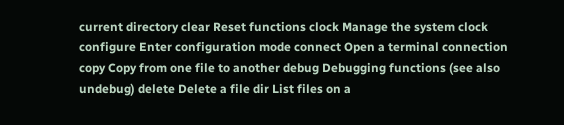current directory clear Reset functions clock Manage the system clock configure Enter configuration mode connect Open a terminal connection copy Copy from one file to another debug Debugging functions (see also undebug) delete Delete a file dir List files on a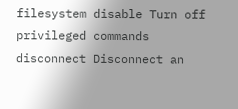filesystem disable Turn off privileged commands disconnect Disconnect an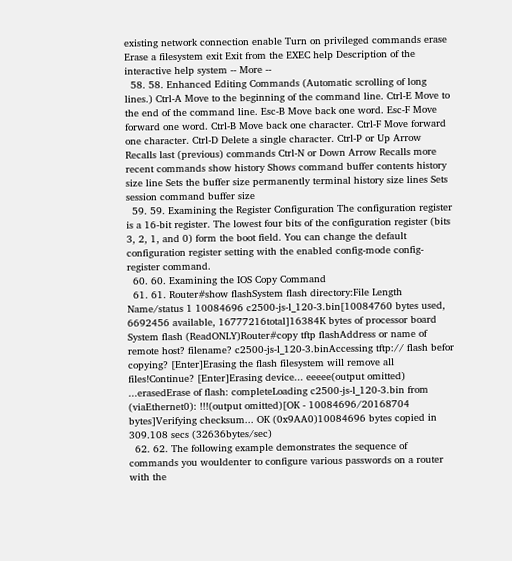existing network connection enable Turn on privileged commands erase Erase a filesystem exit Exit from the EXEC help Description of the interactive help system -- More --
  58. 58. Enhanced Editing Commands (Automatic scrolling of long lines.) Ctrl-A Move to the beginning of the command line. Ctrl-E Move to the end of the command line. Esc-B Move back one word. Esc-F Move forward one word. Ctrl-B Move back one character. Ctrl-F Move forward one character. Ctrl-D Delete a single character. Ctrl-P or Up Arrow Recalls last (previous) commands Ctrl-N or Down Arrow Recalls more recent commands show history Shows command buffer contents history size line Sets the buffer size permanently terminal history size lines Sets session command buffer size
  59. 59. Examining the Register Configuration The configuration register is a 16-bit register. The lowest four bits of the configuration register (bits 3, 2, 1, and 0) form the boot field. You can change the default configuration register setting with the enabled config-mode config-register command.
  60. 60. Examining the IOS Copy Command
  61. 61. Router#show flashSystem flash directory:File Length Name/status 1 10084696 c2500-js-l_120-3.bin[10084760 bytes used, 6692456 available, 16777216total]16384K bytes of processor board System flash (ReadONLY)Router#copy tftp flashAddress or name of remote host? filename? c2500-js-l_120-3.binAccessing tftp:// flash befor copying? [Enter]Erasing the flash filesystem will remove all files!Continue? [Enter]Erasing device... eeeee(output omitted) ...erasedErase of flash: completeLoading c2500-js-l_120-3.bin from (viaEthernet0): !!!(output omitted)[OK - 10084696/20168704 bytes]Verifying checksum... OK (0x9AA0)10084696 bytes copied in 309.108 secs (32636bytes/sec)
  62. 62. The following example demonstrates the sequence of commands you wouldenter to configure various passwords on a router with the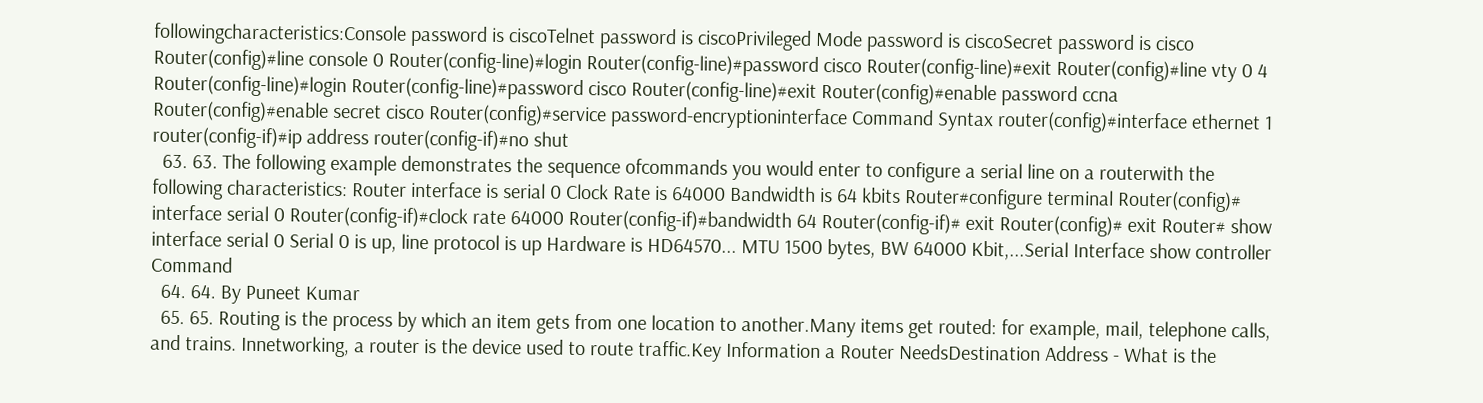followingcharacteristics:Console password is ciscoTelnet password is ciscoPrivileged Mode password is ciscoSecret password is cisco Router(config)#line console 0 Router(config-line)#login Router(config-line)#password cisco Router(config-line)#exit Router(config)#line vty 0 4 Router(config-line)#login Router(config-line)#password cisco Router(config-line)#exit Router(config)#enable password ccna Router(config)#enable secret cisco Router(config)#service password-encryptioninterface Command Syntax router(config)#interface ethernet 1 router(config-if)#ip address router(config-if)#no shut
  63. 63. The following example demonstrates the sequence ofcommands you would enter to configure a serial line on a routerwith the following characteristics: Router interface is serial 0 Clock Rate is 64000 Bandwidth is 64 kbits Router#configure terminal Router(config)# interface serial 0 Router(config-if)#clock rate 64000 Router(config-if)#bandwidth 64 Router(config-if)# exit Router(config)# exit Router# show interface serial 0 Serial 0 is up, line protocol is up Hardware is HD64570... MTU 1500 bytes, BW 64000 Kbit,...Serial Interface show controller Command
  64. 64. By Puneet Kumar
  65. 65. Routing is the process by which an item gets from one location to another.Many items get routed: for example, mail, telephone calls, and trains. Innetworking, a router is the device used to route traffic.Key Information a Router NeedsDestination Address - What is the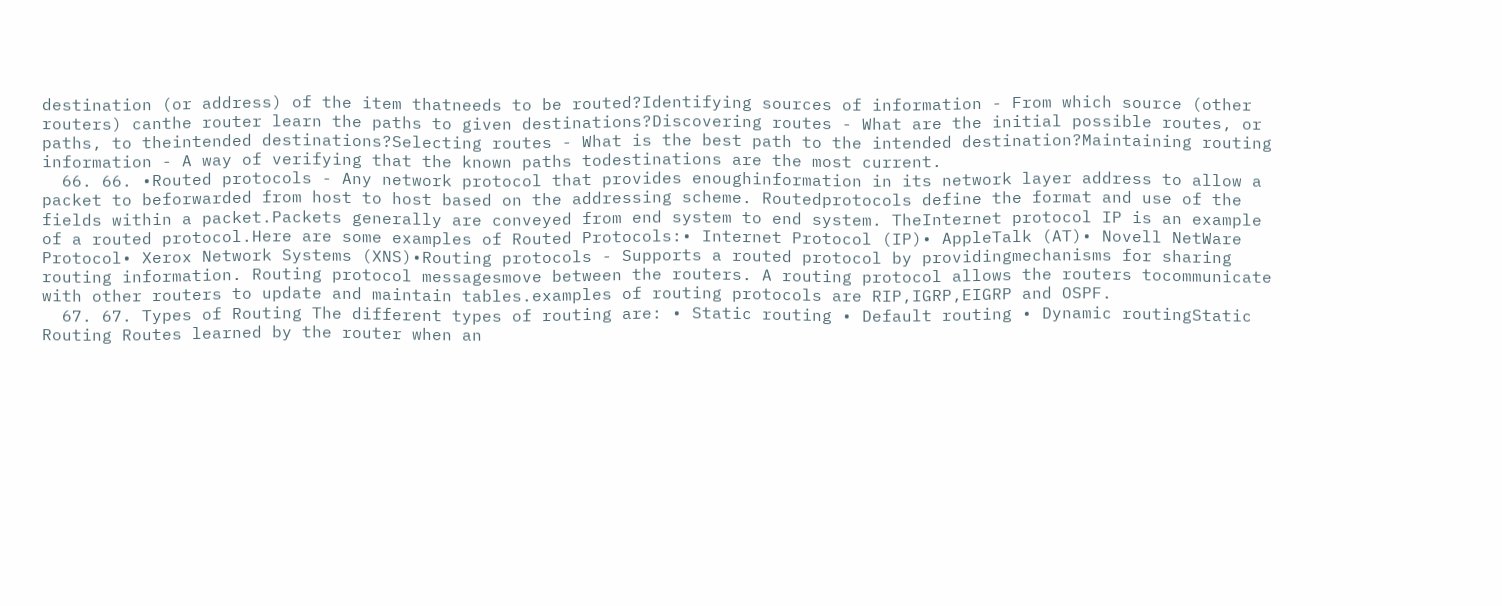destination (or address) of the item thatneeds to be routed?Identifying sources of information - From which source (other routers) canthe router learn the paths to given destinations?Discovering routes - What are the initial possible routes, or paths, to theintended destinations?Selecting routes - What is the best path to the intended destination?Maintaining routing information - A way of verifying that the known paths todestinations are the most current.
  66. 66. •Routed protocols - Any network protocol that provides enoughinformation in its network layer address to allow a packet to beforwarded from host to host based on the addressing scheme. Routedprotocols define the format and use of the fields within a packet.Packets generally are conveyed from end system to end system. TheInternet protocol IP is an example of a routed protocol.Here are some examples of Routed Protocols:• Internet Protocol (IP)• AppleTalk (AT)• Novell NetWare Protocol• Xerox Network Systems (XNS)•Routing protocols - Supports a routed protocol by providingmechanisms for sharing routing information. Routing protocol messagesmove between the routers. A routing protocol allows the routers tocommunicate with other routers to update and maintain tables.examples of routing protocols are RIP,IGRP,EIGRP and OSPF.
  67. 67. Types of Routing The different types of routing are: • Static routing • Default routing • Dynamic routingStatic Routing Routes learned by the router when an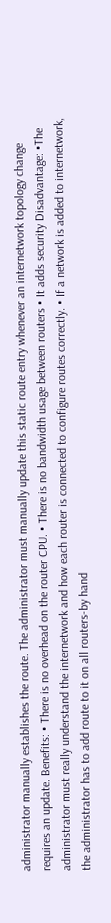administrator manually establishes the route. The administrator must manually update this static route entry whenever an internetwork topology change requires an update. Benefits: • There is no overhead on the router CPU. • There is no bandwidth usage between routers • It adds security Disadvantage: •The administrator must really understand the internetwork and how each router is connected to configure routes correctly. • If a network is added to internetwork, the administrator has to add route to it on all routers-by hand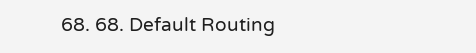68. 68. Default Routing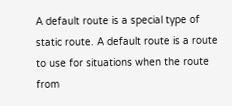A default route is a special type of static route. A default route is a route to use for situations when the route from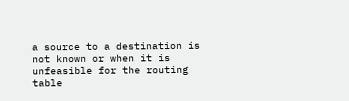a source to a destination is not known or when it is unfeasible for the routing table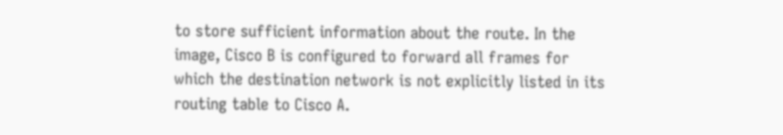to store sufficient information about the route. In the image, Cisco B is configured to forward all frames for which the destination network is not explicitly listed in its routing table to Cisco A.